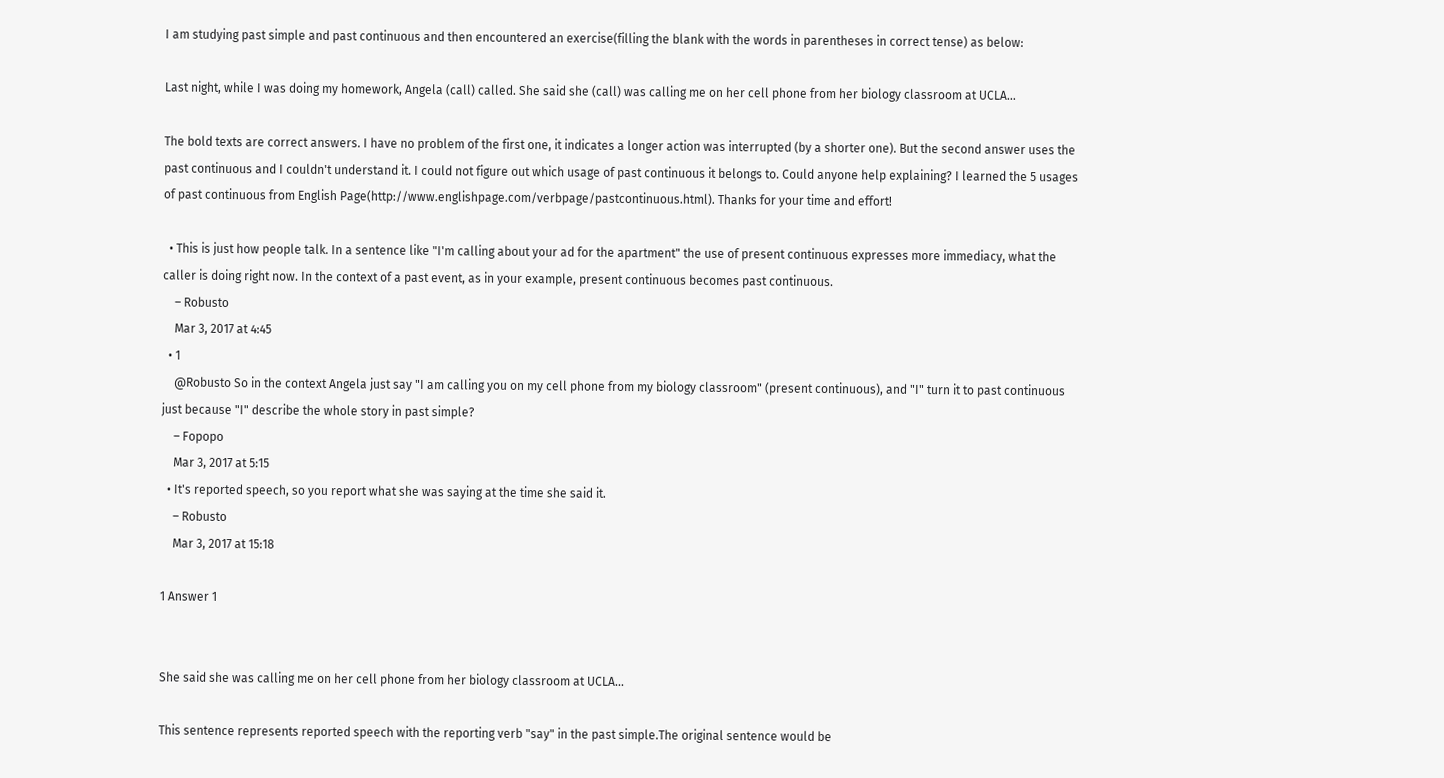I am studying past simple and past continuous and then encountered an exercise(filling the blank with the words in parentheses in correct tense) as below:

Last night, while I was doing my homework, Angela (call) called. She said she (call) was calling me on her cell phone from her biology classroom at UCLA...

The bold texts are correct answers. I have no problem of the first one, it indicates a longer action was interrupted (by a shorter one). But the second answer uses the past continuous and I couldn't understand it. I could not figure out which usage of past continuous it belongs to. Could anyone help explaining? I learned the 5 usages of past continuous from English Page(http://www.englishpage.com/verbpage/pastcontinuous.html). Thanks for your time and effort!

  • This is just how people talk. In a sentence like "I'm calling about your ad for the apartment" the use of present continuous expresses more immediacy, what the caller is doing right now. In the context of a past event, as in your example, present continuous becomes past continuous.
    – Robusto
    Mar 3, 2017 at 4:45
  • 1
    @Robusto So in the context Angela just say "I am calling you on my cell phone from my biology classroom" (present continuous), and "I" turn it to past continuous just because "I" describe the whole story in past simple?
    – Fopopo
    Mar 3, 2017 at 5:15
  • It's reported speech, so you report what she was saying at the time she said it.
    – Robusto
    Mar 3, 2017 at 15:18

1 Answer 1


She said she was calling me on her cell phone from her biology classroom at UCLA...

This sentence represents reported speech with the reporting verb "say" in the past simple.The original sentence would be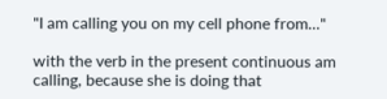"I am calling you on my cell phone from..."

with the verb in the present continuous am calling, because she is doing that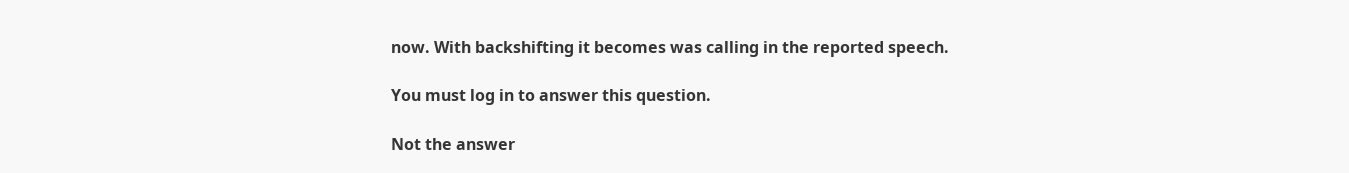now. With backshifting it becomes was calling in the reported speech.

You must log in to answer this question.

Not the answer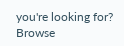you're looking for? Browse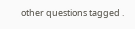other questions tagged .